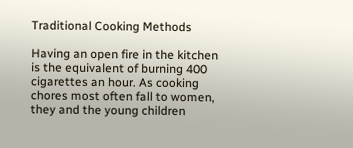Traditional Cooking Methods

Having an open fire in the kitchen is the equivalent of burning 400 cigarettes an hour. As cooking chores most often fall to women, they and the young children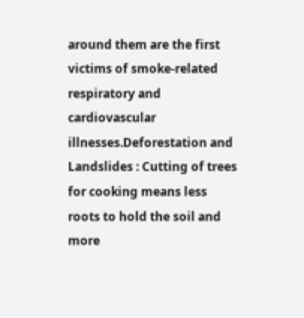around them are the first victims of smoke-related respiratory and cardiovascular illnesses.Deforestation and Landslides : Cutting of trees for cooking means less roots to hold the soil and more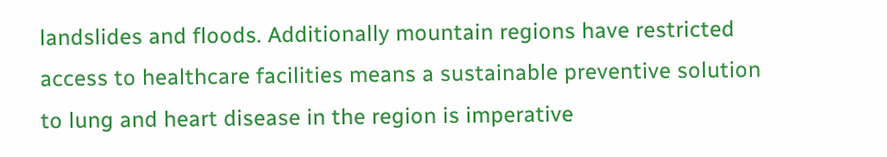landslides and floods. Additionally mountain regions have restricted access to healthcare facilities means a sustainable preventive solution to lung and heart disease in the region is imperative